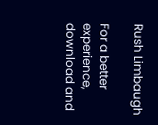Rush Limbaugh

For a better experience,
download and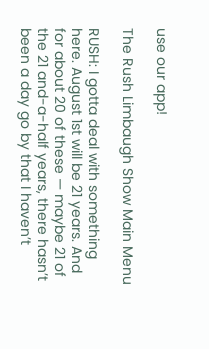use our app!

The Rush Limbaugh Show Main Menu

RUSH: I gotta deal with something here. August 1st will be 21 years. And for about 20 of these — maybe 21 of the 21 and-a-half years, there hasn’t been a day go by that I haven’t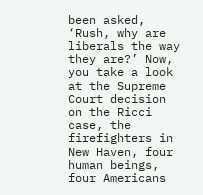been asked, ‘Rush, why are liberals the way they are?’ Now, you take a look at the Supreme Court decision on the Ricci case, the firefighters in New Haven, four human beings, four Americans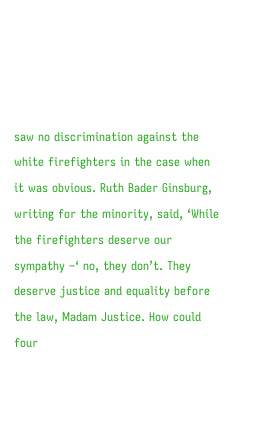saw no discrimination against the white firefighters in the case when it was obvious. Ruth Bader Ginsburg, writing for the minority, said, ‘While the firefighters deserve our sympathy –‘ no, they don’t. They deserve justice and equality before the law, Madam Justice. How could four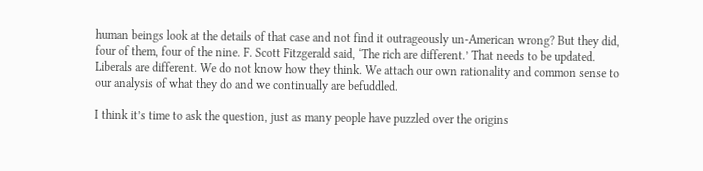human beings look at the details of that case and not find it outrageously un-American wrong? But they did, four of them, four of the nine. F. Scott Fitzgerald said, ‘The rich are different.’ That needs to be updated. Liberals are different. We do not know how they think. We attach our own rationality and common sense to our analysis of what they do and we continually are befuddled.

I think it’s time to ask the question, just as many people have puzzled over the origins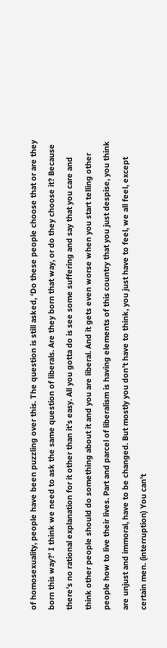of homosexuality, people have been puzzling over this. The question is still asked, ‘Do these people choose that or are they born this way?’ I think we need to ask the same question of liberals. Are they born that way, or do they choose it? Because there’s no rational explanation for it other than it’s easy. All you gotta do is see some suffering and say that you care and think other people should do something about it and you are liberal. And it gets even worse when you start telling other people how to live their lives. Part and parcel of liberalism is having elements of this country that you just despise, you think are unjust and immoral, have to be changed. But mostly you don’t have to think, you just have to feel, we all feel, except certain men. (interruption) You can’t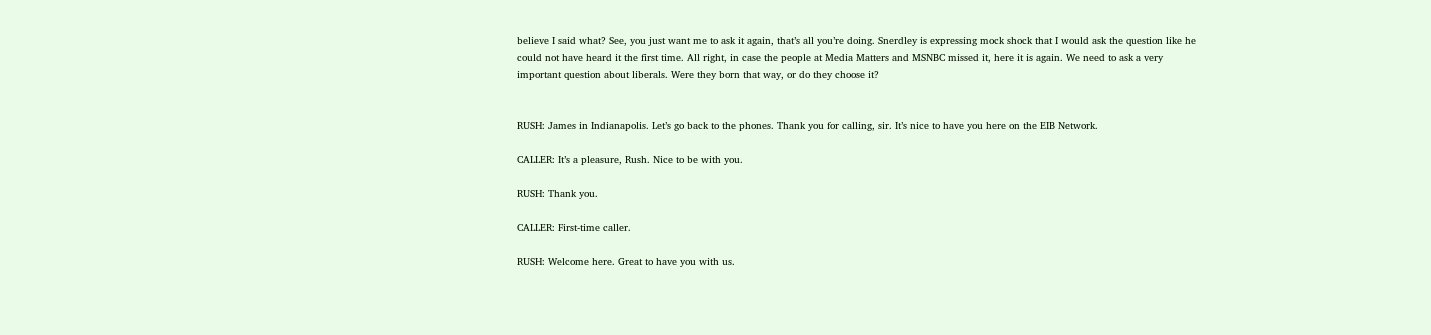believe I said what? See, you just want me to ask it again, that’s all you’re doing. Snerdley is expressing mock shock that I would ask the question like he could not have heard it the first time. All right, in case the people at Media Matters and MSNBC missed it, here it is again. We need to ask a very important question about liberals. Were they born that way, or do they choose it?


RUSH: James in Indianapolis. Let’s go back to the phones. Thank you for calling, sir. It’s nice to have you here on the EIB Network.

CALLER: It’s a pleasure, Rush. Nice to be with you.

RUSH: Thank you.

CALLER: First-time caller.

RUSH: Welcome here. Great to have you with us.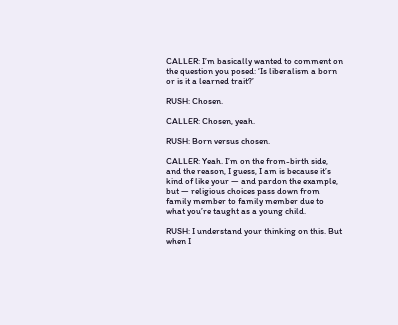CALLER: I’m basically wanted to comment on the question you posed: ‘Is liberalism a born or is it a learned trait?’

RUSH: Chosen.

CALLER: Chosen, yeah.

RUSH: Born versus chosen.

CALLER: Yeah. I’m on the from-birth side, and the reason, I guess, I am is because it’s kind of like your — and pardon the example, but — religious choices pass down from family member to family member due to what you’re taught as a young child.

RUSH: I understand your thinking on this. But when I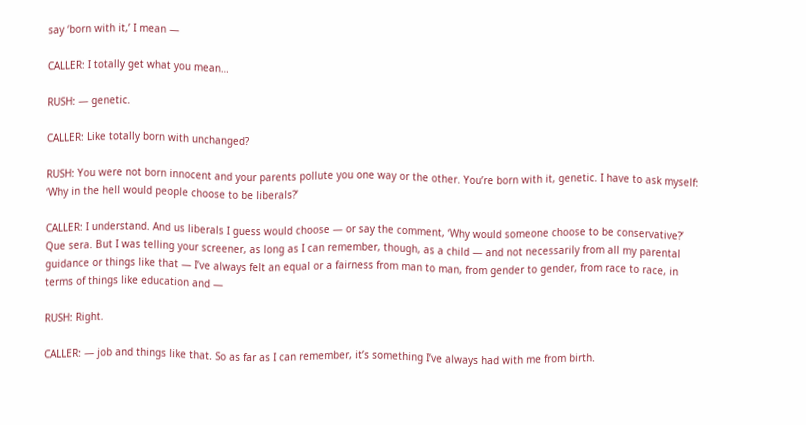say ‘born with it,’ I mean —

CALLER: I totally get what you mean…

RUSH: — genetic.

CALLER: Like totally born with unchanged?

RUSH: You were not born innocent and your parents pollute you one way or the other. You’re born with it, genetic. I have to ask myself: ‘Why in the hell would people choose to be liberals?’

CALLER: I understand. And us liberals I guess would choose — or say the comment, ‘Why would someone choose to be conservative?’ Que sera. But I was telling your screener, as long as I can remember, though, as a child — and not necessarily from all my parental guidance or things like that — I’ve always felt an equal or a fairness from man to man, from gender to gender, from race to race, in terms of things like education and —

RUSH: Right.

CALLER: — job and things like that. So as far as I can remember, it’s something I’ve always had with me from birth.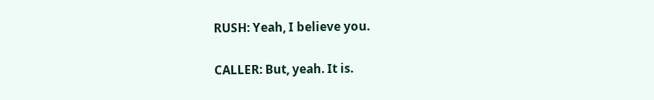RUSH: Yeah, I believe you.

CALLER: But, yeah. It is.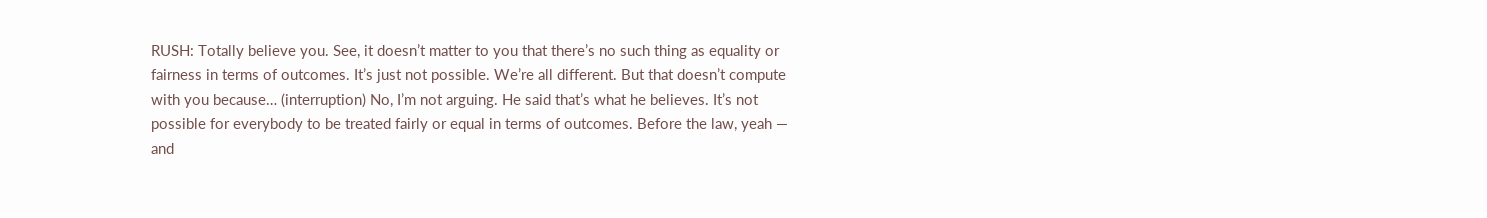RUSH: Totally believe you. See, it doesn’t matter to you that there’s no such thing as equality or fairness in terms of outcomes. It’s just not possible. We’re all different. But that doesn’t compute with you because… (interruption) No, I’m not arguing. He said that’s what he believes. It’s not possible for everybody to be treated fairly or equal in terms of outcomes. Before the law, yeah — and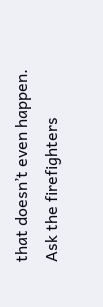that doesn’t even happen. Ask the firefighters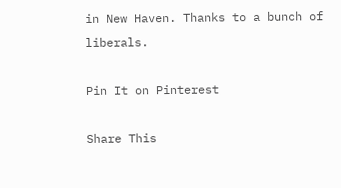in New Haven. Thanks to a bunch of liberals.

Pin It on Pinterest

Share This